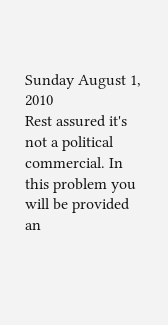Sunday August 1, 2010
Rest assured it's not a political commercial. In this problem you will be provided an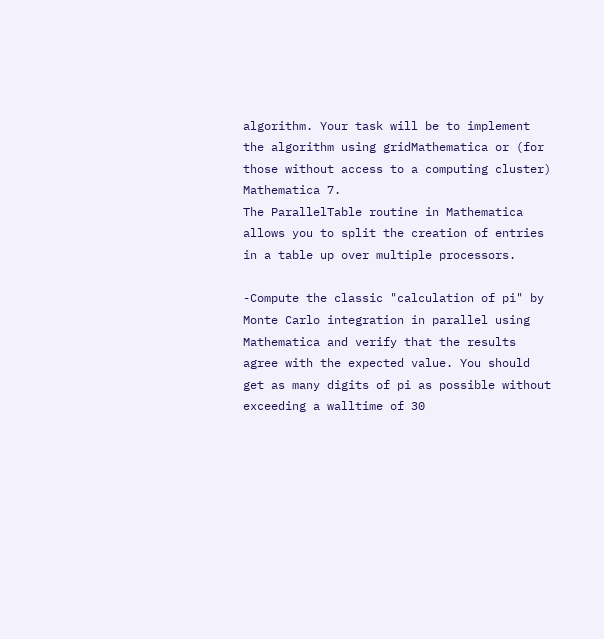algorithm. Your task will be to implement the algorithm using gridMathematica or (for those without access to a computing cluster) Mathematica 7.
The ParallelTable routine in Mathematica allows you to split the creation of entries in a table up over multiple processors.

-Compute the classic "calculation of pi" by Monte Carlo integration in parallel using Mathematica and verify that the results agree with the expected value. You should get as many digits of pi as possible without exceeding a walltime of 30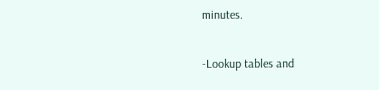minutes.

-Lookup tables and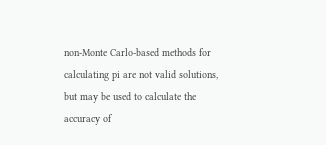non-Monte Carlo-based methods for calculating pi are not valid solutions, but may be used to calculate the accuracy of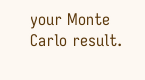your Monte Carlo result.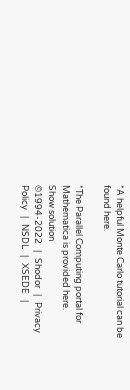*A helpful Monte Carlo tutorial can be found here.

*The Parallel Computing portal for Mathematica is provided here.
Show solution
©1994-2022   |   Shodor   |   Privacy Policy   |   NSDL   |   XSEDE   |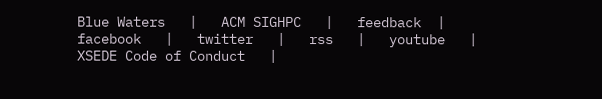Blue Waters   |   ACM SIGHPC   |   feedback  |   facebook   |   twitter   |   rss   |   youtube   |   XSEDE Code of Conduct   |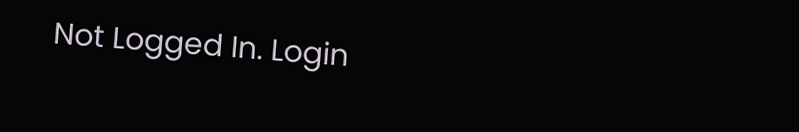Not Logged In. Login